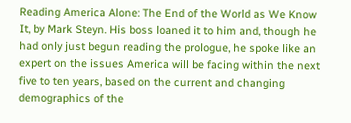Reading America Alone: The End of the World as We Know It, by Mark Steyn. His boss loaned it to him and, though he had only just begun reading the prologue, he spoke like an expert on the issues America will be facing within the next five to ten years, based on the current and changing demographics of the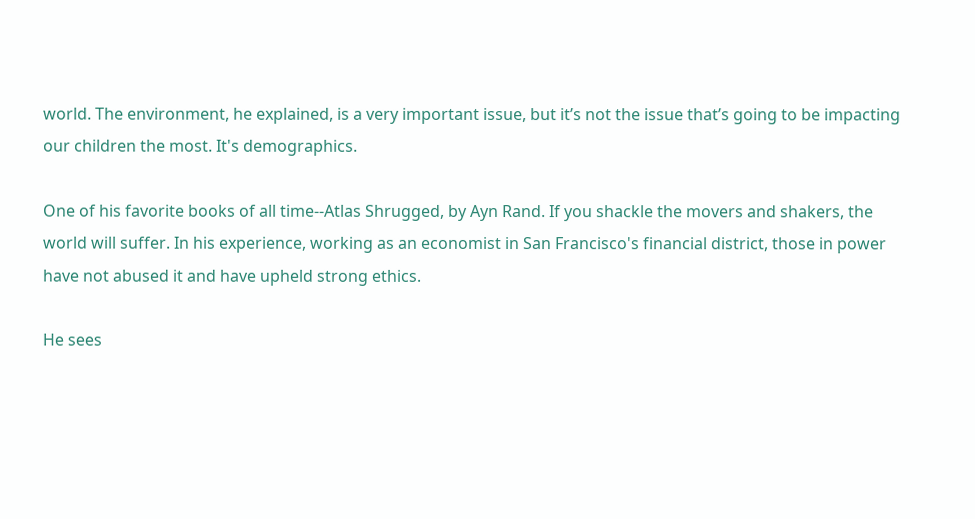world. The environment, he explained, is a very important issue, but it’s not the issue that’s going to be impacting our children the most. It's demographics.

One of his favorite books of all time--Atlas Shrugged, by Ayn Rand. If you shackle the movers and shakers, the world will suffer. In his experience, working as an economist in San Francisco's financial district, those in power have not abused it and have upheld strong ethics.

He sees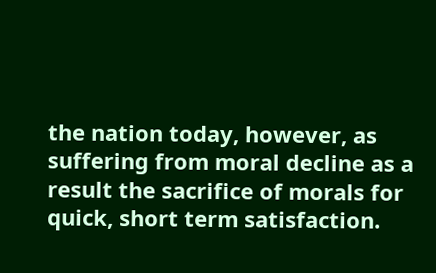the nation today, however, as suffering from moral decline as a result the sacrifice of morals for quick, short term satisfaction.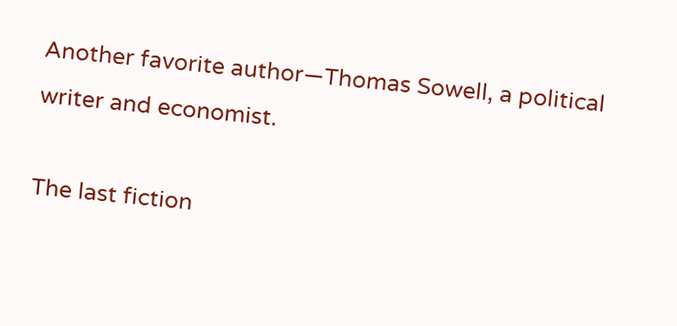Another favorite author—Thomas Sowell, a political writer and economist.

The last fiction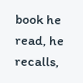book he read, he recalls,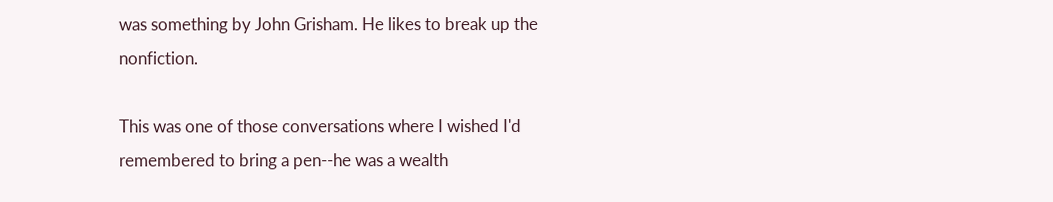was something by John Grisham. He likes to break up the nonfiction.

This was one of those conversations where I wished I'd remembered to bring a pen--he was a wealth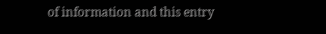of information and this entry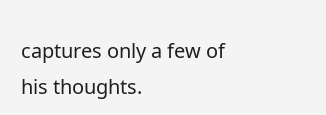captures only a few of his thoughts.